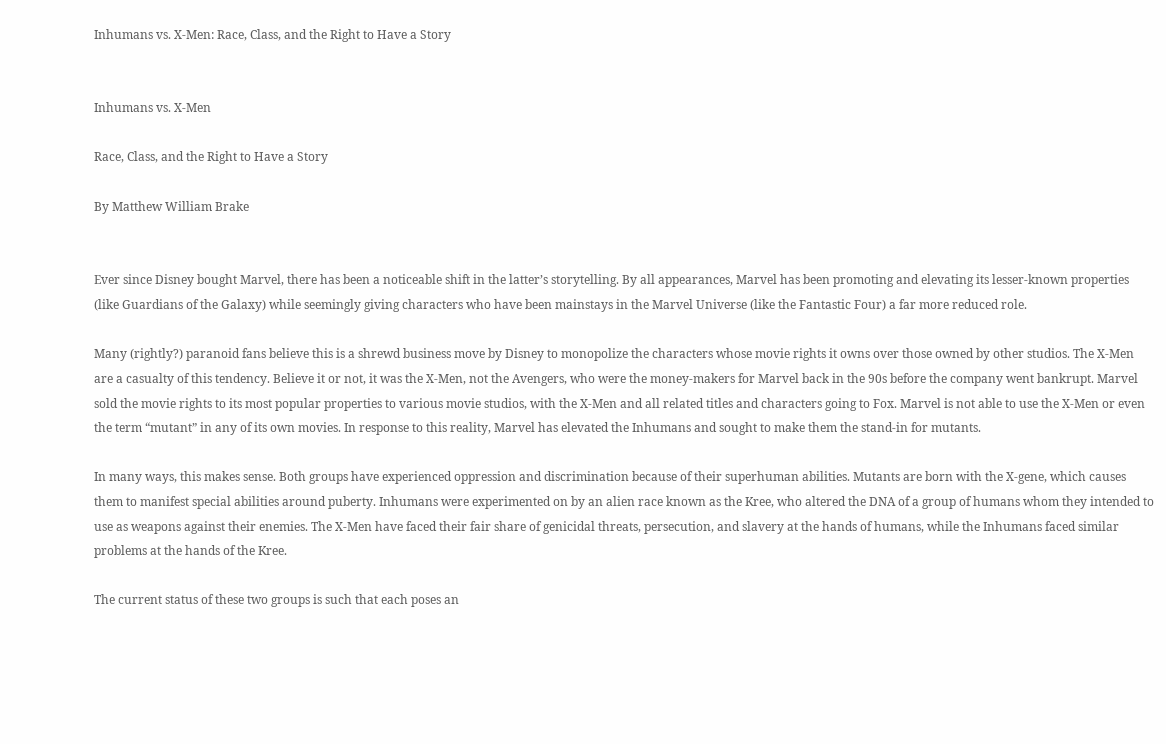Inhumans vs. X-Men: Race, Class, and the Right to Have a Story


Inhumans vs. X-Men

Race, Class, and the Right to Have a Story

By Matthew William Brake


Ever since Disney bought Marvel, there has been a noticeable shift in the latter’s storytelling. By all appearances, Marvel has been promoting and elevating its lesser-known properties (like Guardians of the Galaxy) while seemingly giving characters who have been mainstays in the Marvel Universe (like the Fantastic Four) a far more reduced role.

Many (rightly?) paranoid fans believe this is a shrewd business move by Disney to monopolize the characters whose movie rights it owns over those owned by other studios. The X-Men are a casualty of this tendency. Believe it or not, it was the X-Men, not the Avengers, who were the money-makers for Marvel back in the 90s before the company went bankrupt. Marvel sold the movie rights to its most popular properties to various movie studios, with the X-Men and all related titles and characters going to Fox. Marvel is not able to use the X-Men or even the term “mutant” in any of its own movies. In response to this reality, Marvel has elevated the Inhumans and sought to make them the stand-in for mutants.

In many ways, this makes sense. Both groups have experienced oppression and discrimination because of their superhuman abilities. Mutants are born with the X-gene, which causes them to manifest special abilities around puberty. Inhumans were experimented on by an alien race known as the Kree, who altered the DNA of a group of humans whom they intended to use as weapons against their enemies. The X-Men have faced their fair share of genicidal threats, persecution, and slavery at the hands of humans, while the Inhumans faced similar problems at the hands of the Kree.

The current status of these two groups is such that each poses an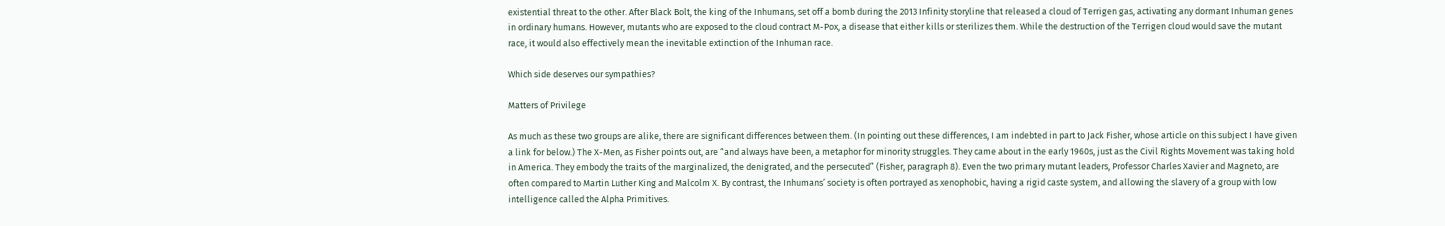existential threat to the other. After Black Bolt, the king of the Inhumans, set off a bomb during the 2013 Infinity storyline that released a cloud of Terrigen gas, activating any dormant Inhuman genes in ordinary humans. However, mutants who are exposed to the cloud contract M-Pox, a disease that either kills or sterilizes them. While the destruction of the Terrigen cloud would save the mutant race, it would also effectively mean the inevitable extinction of the Inhuman race.

Which side deserves our sympathies?

Matters of Privilege

As much as these two groups are alike, there are significant differences between them. (In pointing out these differences, I am indebted in part to Jack Fisher, whose article on this subject I have given a link for below.) The X-Men, as Fisher points out, are “and always have been, a metaphor for minority struggles. They came about in the early 1960s, just as the Civil Rights Movement was taking hold in America. They embody the traits of the marginalized, the denigrated, and the persecuted” (Fisher, paragraph 8). Even the two primary mutant leaders, Professor Charles Xavier and Magneto, are often compared to Martin Luther King and Malcolm X. By contrast, the Inhumans’ society is often portrayed as xenophobic, having a rigid caste system, and allowing the slavery of a group with low intelligence called the Alpha Primitives.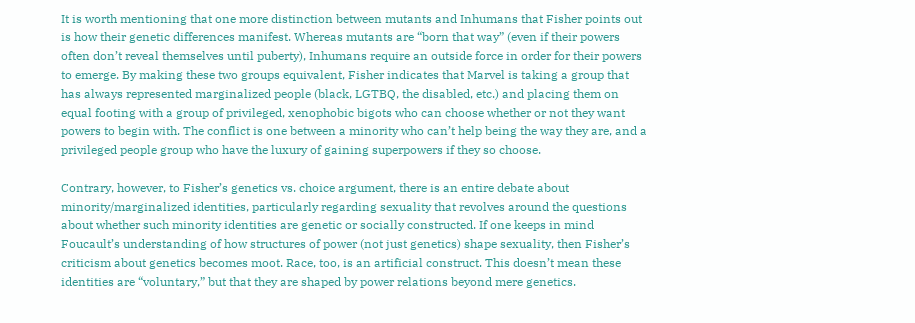It is worth mentioning that one more distinction between mutants and Inhumans that Fisher points out is how their genetic differences manifest. Whereas mutants are “born that way” (even if their powers often don’t reveal themselves until puberty), Inhumans require an outside force in order for their powers to emerge. By making these two groups equivalent, Fisher indicates that Marvel is taking a group that has always represented marginalized people (black, LGTBQ, the disabled, etc.) and placing them on equal footing with a group of privileged, xenophobic bigots who can choose whether or not they want powers to begin with. The conflict is one between a minority who can’t help being the way they are, and a privileged people group who have the luxury of gaining superpowers if they so choose.

Contrary, however, to Fisher’s genetics vs. choice argument, there is an entire debate about minority/marginalized identities, particularly regarding sexuality that revolves around the questions about whether such minority identities are genetic or socially constructed. If one keeps in mind Foucault’s understanding of how structures of power (not just genetics) shape sexuality, then Fisher’s criticism about genetics becomes moot. Race, too, is an artificial construct. This doesn’t mean these identities are “voluntary,” but that they are shaped by power relations beyond mere genetics.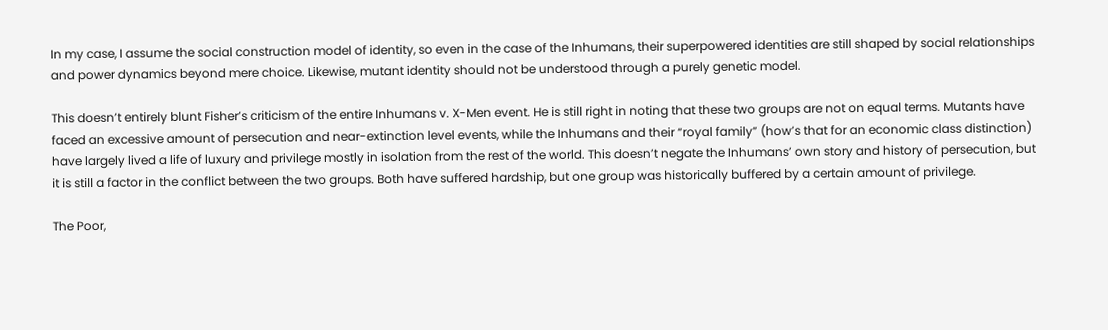In my case, I assume the social construction model of identity, so even in the case of the Inhumans, their superpowered identities are still shaped by social relationships and power dynamics beyond mere choice. Likewise, mutant identity should not be understood through a purely genetic model.

This doesn’t entirely blunt Fisher’s criticism of the entire Inhumans v. X-Men event. He is still right in noting that these two groups are not on equal terms. Mutants have faced an excessive amount of persecution and near-extinction level events, while the Inhumans and their “royal family” (how’s that for an economic class distinction) have largely lived a life of luxury and privilege mostly in isolation from the rest of the world. This doesn’t negate the Inhumans’ own story and history of persecution, but it is still a factor in the conflict between the two groups. Both have suffered hardship, but one group was historically buffered by a certain amount of privilege.

The Poor,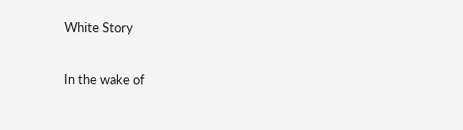White Story

In the wake of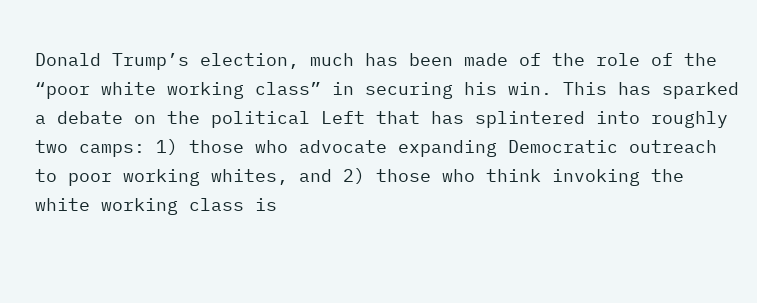Donald Trump’s election, much has been made of the role of the “poor white working class” in securing his win. This has sparked a debate on the political Left that has splintered into roughly two camps: 1) those who advocate expanding Democratic outreach to poor working whites, and 2) those who think invoking the white working class is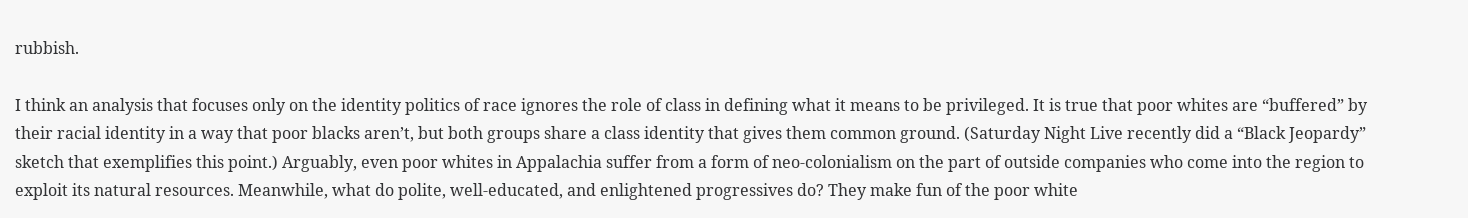rubbish.

I think an analysis that focuses only on the identity politics of race ignores the role of class in defining what it means to be privileged. It is true that poor whites are “buffered” by their racial identity in a way that poor blacks aren’t, but both groups share a class identity that gives them common ground. (Saturday Night Live recently did a “Black Jeopardy” sketch that exemplifies this point.) Arguably, even poor whites in Appalachia suffer from a form of neo-colonialism on the part of outside companies who come into the region to exploit its natural resources. Meanwhile, what do polite, well-educated, and enlightened progressives do? They make fun of the poor white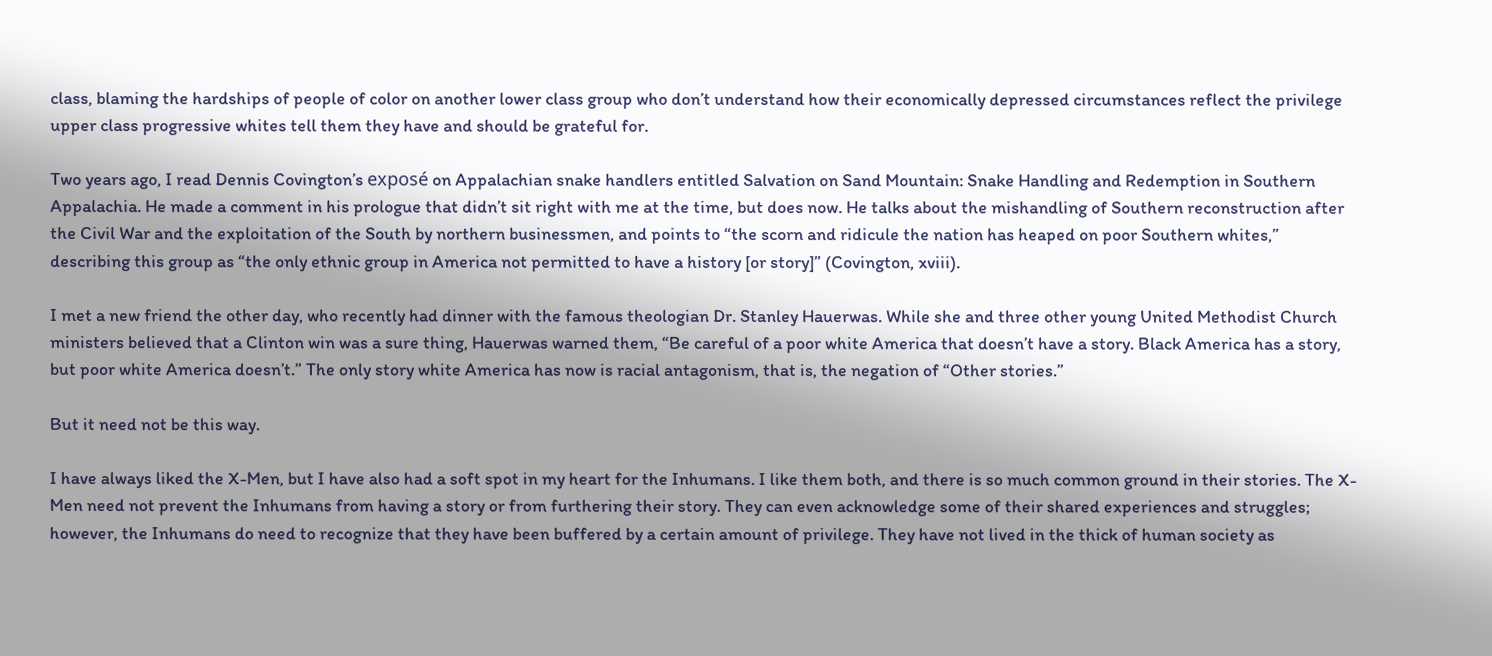class, blaming the hardships of people of color on another lower class group who don’t understand how their economically depressed circumstances reflect the privilege upper class progressive whites tell them they have and should be grateful for.

Two years ago, I read Dennis Covington’s exposé on Appalachian snake handlers entitled Salvation on Sand Mountain: Snake Handling and Redemption in Southern Appalachia. He made a comment in his prologue that didn’t sit right with me at the time, but does now. He talks about the mishandling of Southern reconstruction after the Civil War and the exploitation of the South by northern businessmen, and points to “the scorn and ridicule the nation has heaped on poor Southern whites,” describing this group as “the only ethnic group in America not permitted to have a history [or story]” (Covington, xviii).

I met a new friend the other day, who recently had dinner with the famous theologian Dr. Stanley Hauerwas. While she and three other young United Methodist Church ministers believed that a Clinton win was a sure thing, Hauerwas warned them, “Be careful of a poor white America that doesn’t have a story. Black America has a story, but poor white America doesn’t.” The only story white America has now is racial antagonism, that is, the negation of “Other stories.”

But it need not be this way.

I have always liked the X-Men, but I have also had a soft spot in my heart for the Inhumans. I like them both, and there is so much common ground in their stories. The X-Men need not prevent the Inhumans from having a story or from furthering their story. They can even acknowledge some of their shared experiences and struggles; however, the Inhumans do need to recognize that they have been buffered by a certain amount of privilege. They have not lived in the thick of human society as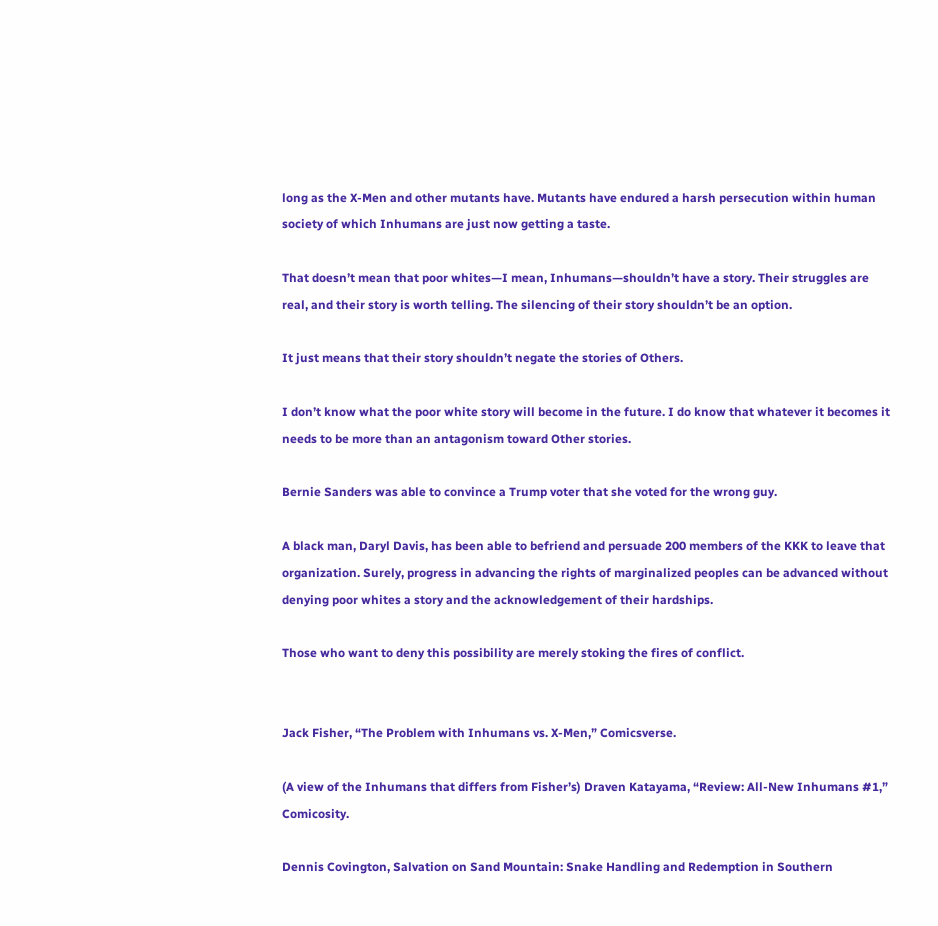long as the X-Men and other mutants have. Mutants have endured a harsh persecution within human society of which Inhumans are just now getting a taste.

That doesn’t mean that poor whites—I mean, Inhumans—shouldn’t have a story. Their struggles are real, and their story is worth telling. The silencing of their story shouldn’t be an option.

It just means that their story shouldn’t negate the stories of Others.

I don’t know what the poor white story will become in the future. I do know that whatever it becomes it needs to be more than an antagonism toward Other stories.

Bernie Sanders was able to convince a Trump voter that she voted for the wrong guy.

A black man, Daryl Davis, has been able to befriend and persuade 200 members of the KKK to leave that organization. Surely, progress in advancing the rights of marginalized peoples can be advanced without denying poor whites a story and the acknowledgement of their hardships.

Those who want to deny this possibility are merely stoking the fires of conflict.


Jack Fisher, “The Problem with Inhumans vs. X-Men,” Comicsverse.

(A view of the Inhumans that differs from Fisher’s) Draven Katayama, “Review: All-New Inhumans #1,” Comicosity.

Dennis Covington, Salvation on Sand Mountain: Snake Handling and Redemption in Southern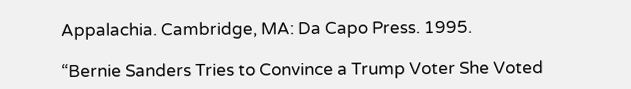Appalachia. Cambridge, MA: Da Capo Press. 1995.

“Bernie Sanders Tries to Convince a Trump Voter She Voted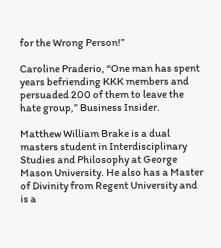for the Wrong Person!”

Caroline Praderio, “One man has spent years befriending KKK members and persuaded 200 of them to leave the hate group,” Business Insider.

Matthew William Brake is a dual masters student in Interdisciplinary Studies and Philosophy at George Mason University. He also has a Master of Divinity from Regent University and is a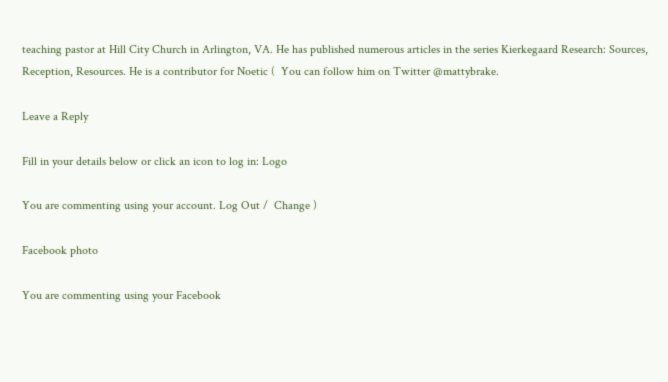teaching pastor at Hill City Church in Arlington, VA. He has published numerous articles in the series Kierkegaard Research: Sources, Reception, Resources. He is a contributor for Noetic (  You can follow him on Twitter @mattybrake.

Leave a Reply

Fill in your details below or click an icon to log in: Logo

You are commenting using your account. Log Out /  Change )

Facebook photo

You are commenting using your Facebook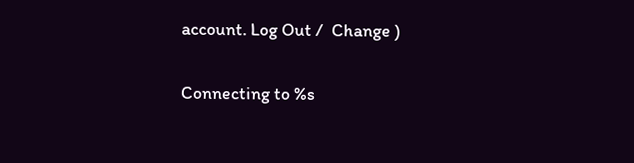account. Log Out /  Change )

Connecting to %s